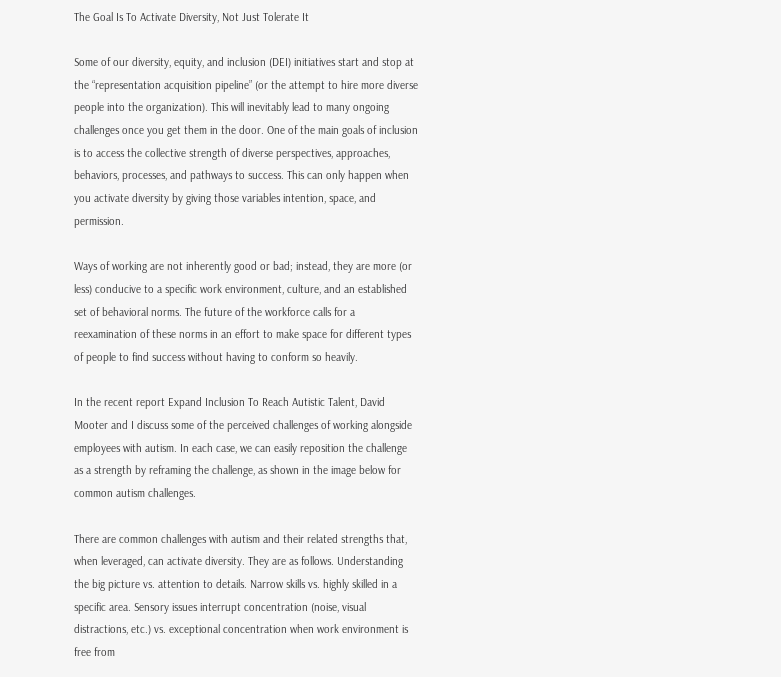The Goal Is To Activate Diversity, Not Just Tolerate It

Some of our diversity, equity, and inclusion (DEI) initiatives start and stop at the “representation acquisition pipeline” (or the attempt to hire more diverse people into the organization). This will inevitably lead to many ongoing challenges once you get them in the door. One of the main goals of inclusion is to access the collective strength of diverse perspectives, approaches, behaviors, processes, and pathways to success. This can only happen when you activate diversity by giving those variables intention, space, and permission.

Ways of working are not inherently good or bad; instead, they are more (or less) conducive to a specific work environment, culture, and an established set of behavioral norms. The future of the workforce calls for a reexamination of these norms in an effort to make space for different types of people to find success without having to conform so heavily.

In the recent report Expand Inclusion To Reach Autistic Talent, David Mooter and I discuss some of the perceived challenges of working alongside employees with autism. In each case, we can easily reposition the challenge as a strength by reframing the challenge, as shown in the image below for common autism challenges.

There are common challenges with autism and their related strengths that, when leveraged, can activate diversity. They are as follows. Understanding the big picture vs. attention to details. Narrow skills vs. highly skilled in a specific area. Sensory issues interrupt concentration (noise, visual distractions, etc.) vs. exceptional concentration when work environment is free from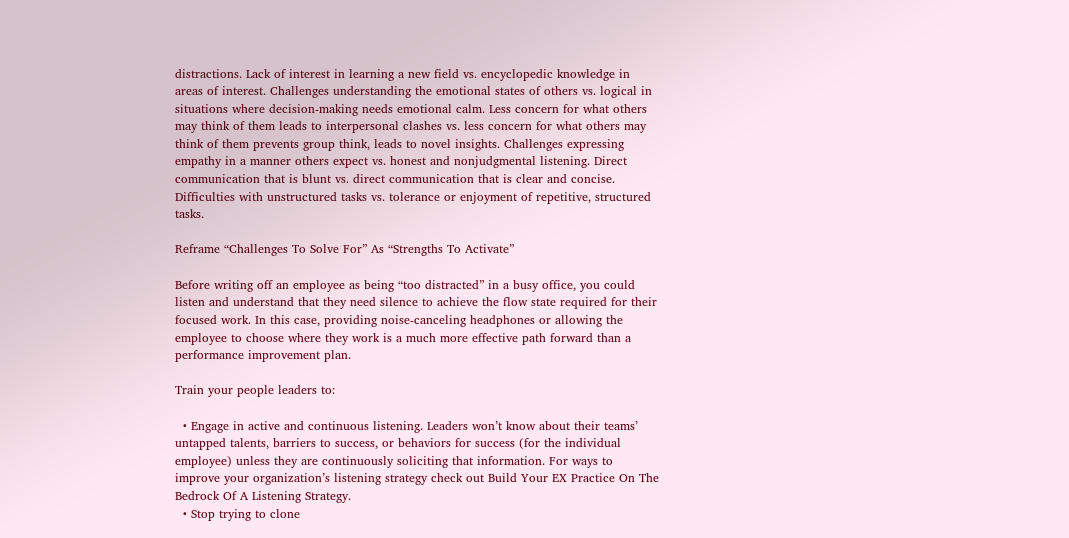distractions. Lack of interest in learning a new field vs. encyclopedic knowledge in areas of interest. Challenges understanding the emotional states of others vs. logical in situations where decision-making needs emotional calm. Less concern for what others may think of them leads to interpersonal clashes vs. less concern for what others may think of them prevents group think, leads to novel insights. Challenges expressing empathy in a manner others expect vs. honest and nonjudgmental listening. Direct communication that is blunt vs. direct communication that is clear and concise. Difficulties with unstructured tasks vs. tolerance or enjoyment of repetitive, structured tasks.

Reframe “Challenges To Solve For” As “Strengths To Activate”

Before writing off an employee as being “too distracted” in a busy office, you could listen and understand that they need silence to achieve the flow state required for their focused work. In this case, providing noise-canceling headphones or allowing the employee to choose where they work is a much more effective path forward than a performance improvement plan.

Train your people leaders to:

  • Engage in active and continuous listening. Leaders won’t know about their teams’ untapped talents, barriers to success, or behaviors for success (for the individual employee) unless they are continuously soliciting that information. For ways to improve your organization’s listening strategy check out Build Your EX Practice On The Bedrock Of A Listening Strategy.
  • Stop trying to clone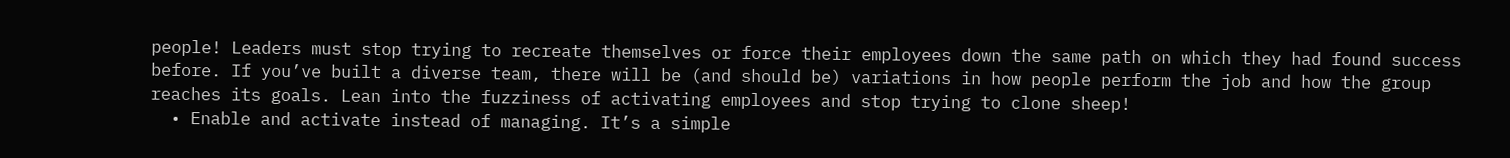people! Leaders must stop trying to recreate themselves or force their employees down the same path on which they had found success before. If you’ve built a diverse team, there will be (and should be) variations in how people perform the job and how the group reaches its goals. Lean into the fuzziness of activating employees and stop trying to clone sheep!
  • Enable and activate instead of managing. It’s a simple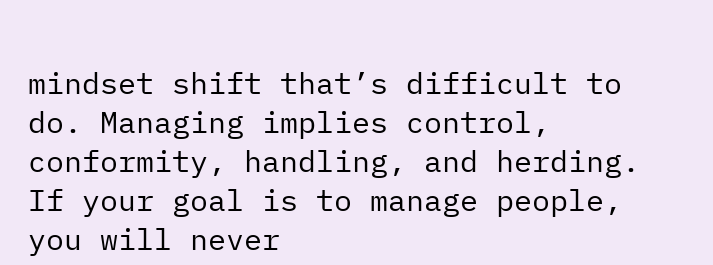mindset shift that’s difficult to do. Managing implies control, conformity, handling, and herding. If your goal is to manage people, you will never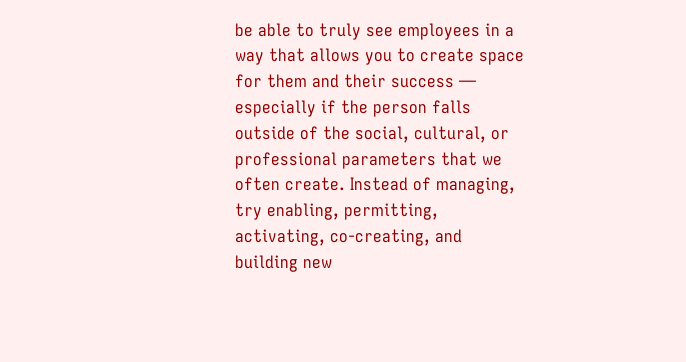be able to truly see employees in a way that allows you to create space for them and their success — especially if the person falls outside of the social, cultural, or professional parameters that we often create. Instead of managing, try enabling, permitting, activating, co-creating, and building new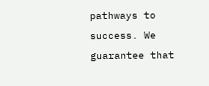pathways to success. We guarantee that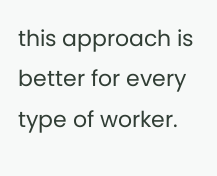this approach is better for every type of worker.